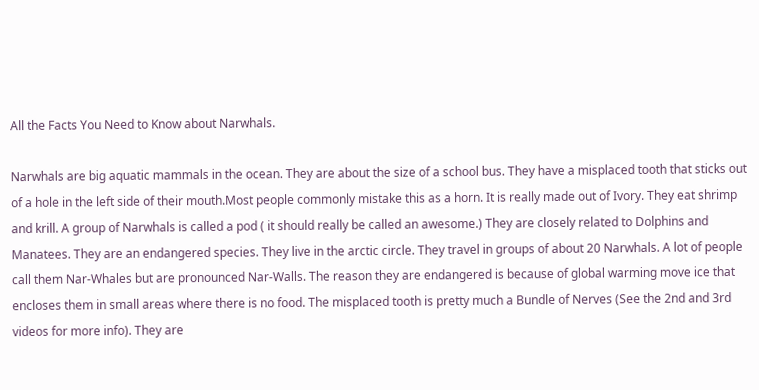All the Facts You Need to Know about Narwhals.

Narwhals are big aquatic mammals in the ocean. They are about the size of a school bus. They have a misplaced tooth that sticks out of a hole in the left side of their mouth.Most people commonly mistake this as a horn. It is really made out of Ivory. They eat shrimp and krill. A group of Narwhals is called a pod ( it should really be called an awesome.) They are closely related to Dolphins and Manatees. They are an endangered species. They live in the arctic circle. They travel in groups of about 20 Narwhals. A lot of people call them Nar-Whales but are pronounced Nar-Walls. The reason they are endangered is because of global warming move ice that encloses them in small areas where there is no food. The misplaced tooth is pretty much a Bundle of Nerves (See the 2nd and 3rd videos for more info). They are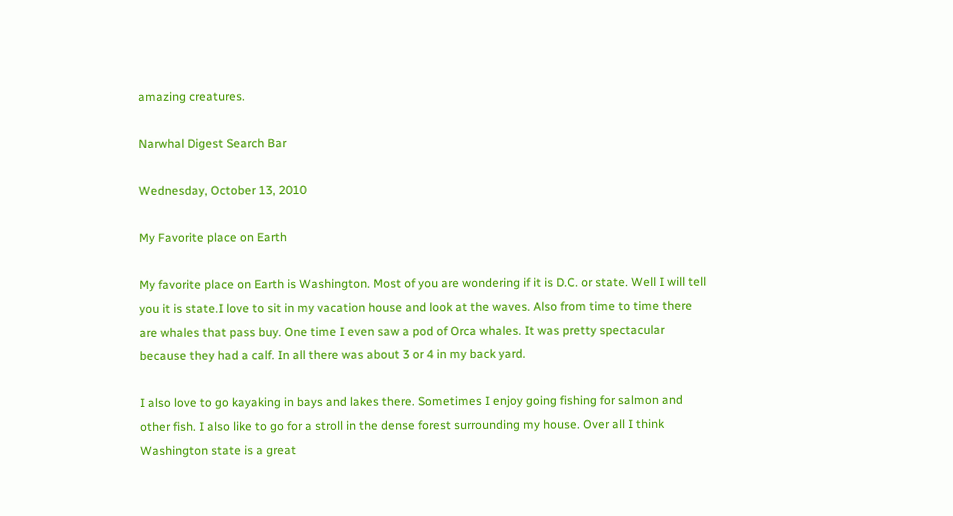amazing creatures.

Narwhal Digest Search Bar

Wednesday, October 13, 2010

My Favorite place on Earth

My favorite place on Earth is Washington. Most of you are wondering if it is D.C. or state. Well I will tell you it is state.I love to sit in my vacation house and look at the waves. Also from time to time there are whales that pass buy. One time I even saw a pod of Orca whales. It was pretty spectacular because they had a calf. In all there was about 3 or 4 in my back yard.

I also love to go kayaking in bays and lakes there. Sometimes I enjoy going fishing for salmon and other fish. I also like to go for a stroll in the dense forest surrounding my house. Over all I think Washington state is a great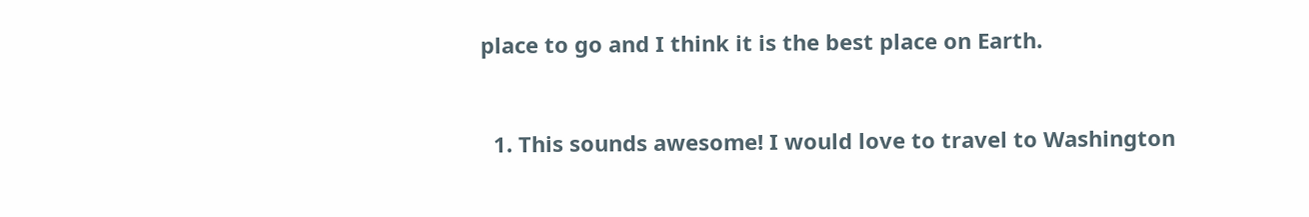place to go and I think it is the best place on Earth.


  1. This sounds awesome! I would love to travel to Washington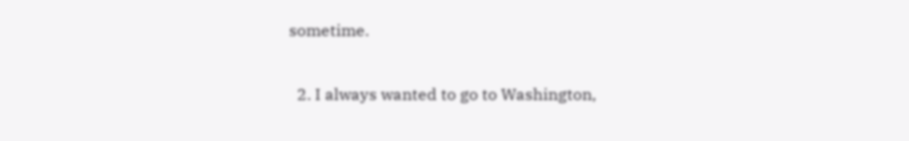sometime.

  2. I always wanted to go to Washington,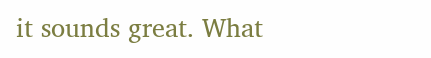it sounds great. What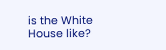is the White House like?